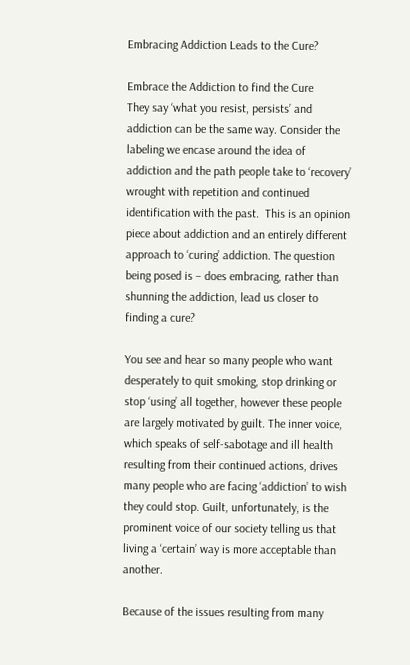Embracing Addiction Leads to the Cure?

Embrace the Addiction to find the Cure
They say ‘what you resist, persists’ and addiction can be the same way. Consider the labeling we encase around the idea of addiction and the path people take to ‘recovery’ wrought with repetition and continued identification with the past.  This is an opinion piece about addiction and an entirely different approach to ‘curing’ addiction. The question being posed is – does embracing, rather than shunning the addiction, lead us closer to finding a cure?

You see and hear so many people who want desperately to quit smoking, stop drinking or stop ‘using’ all together, however these people are largely motivated by guilt. The inner voice, which speaks of self-sabotage and ill health resulting from their continued actions, drives many people who are facing ‘addiction’ to wish they could stop. Guilt, unfortunately, is the prominent voice of our society telling us that living a ‘certain’ way is more acceptable than another.

Because of the issues resulting from many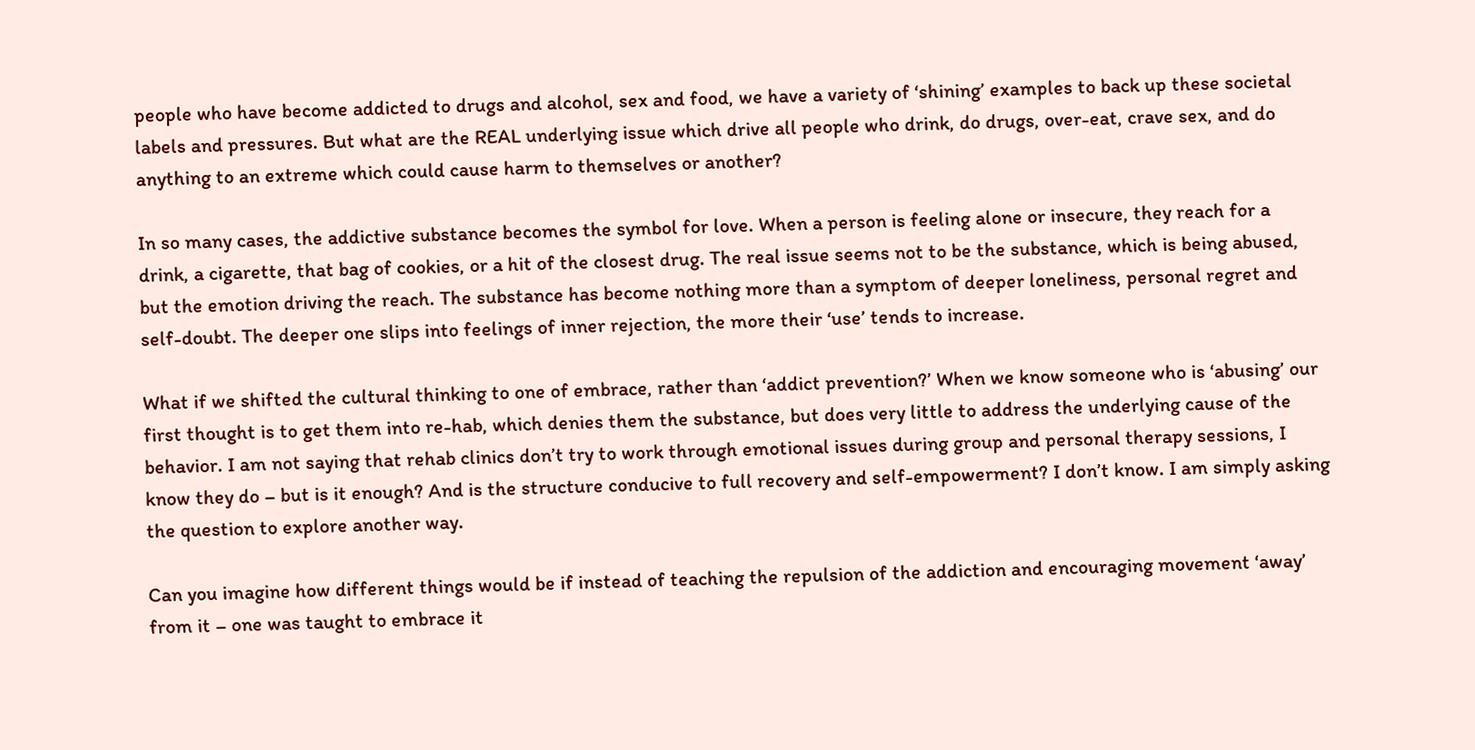people who have become addicted to drugs and alcohol, sex and food, we have a variety of ‘shining’ examples to back up these societal labels and pressures. But what are the REAL underlying issue which drive all people who drink, do drugs, over-eat, crave sex, and do anything to an extreme which could cause harm to themselves or another?

In so many cases, the addictive substance becomes the symbol for love. When a person is feeling alone or insecure, they reach for a drink, a cigarette, that bag of cookies, or a hit of the closest drug. The real issue seems not to be the substance, which is being abused, but the emotion driving the reach. The substance has become nothing more than a symptom of deeper loneliness, personal regret and self-doubt. The deeper one slips into feelings of inner rejection, the more their ‘use’ tends to increase.

What if we shifted the cultural thinking to one of embrace, rather than ‘addict prevention?’ When we know someone who is ‘abusing’ our first thought is to get them into re-hab, which denies them the substance, but does very little to address the underlying cause of the behavior. I am not saying that rehab clinics don’t try to work through emotional issues during group and personal therapy sessions, I know they do – but is it enough? And is the structure conducive to full recovery and self-empowerment? I don’t know. I am simply asking the question to explore another way.

Can you imagine how different things would be if instead of teaching the repulsion of the addiction and encouraging movement ‘away’ from it – one was taught to embrace it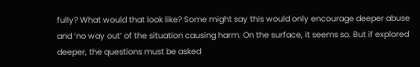fully? What would that look like? Some might say this would only encourage deeper abuse and ‘no way out’ of the situation causing harm. On the surface, it seems so. But if explored deeper, the questions must be asked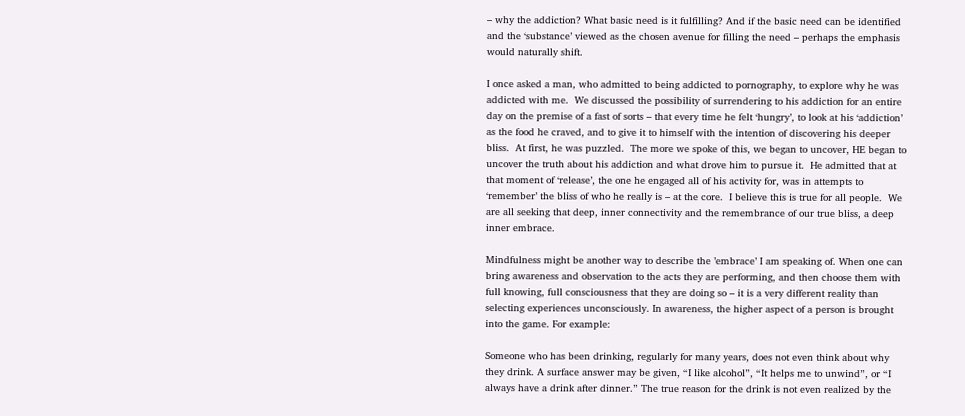– why the addiction? What basic need is it fulfilling? And if the basic need can be identified and the ‘substance’ viewed as the chosen avenue for filling the need – perhaps the emphasis would naturally shift.

I once asked a man, who admitted to being addicted to pornography, to explore why he was addicted with me.  We discussed the possibility of surrendering to his addiction for an entire day on the premise of a fast of sorts – that every time he felt ‘hungry’, to look at his ‘addiction’ as the food he craved, and to give it to himself with the intention of discovering his deeper bliss.  At first, he was puzzled.  The more we spoke of this, we began to uncover, HE began to uncover the truth about his addiction and what drove him to pursue it.  He admitted that at that moment of ‘release’, the one he engaged all of his activity for, was in attempts to ‘remember’ the bliss of who he really is – at the core.  I believe this is true for all people.  We are all seeking that deep, inner connectivity and the remembrance of our true bliss, a deep inner embrace.

Mindfulness might be another way to describe the ’embrace’ I am speaking of. When one can bring awareness and observation to the acts they are performing, and then choose them with full knowing, full consciousness that they are doing so – it is a very different reality than selecting experiences unconsciously. In awareness, the higher aspect of a person is brought into the game. For example:

Someone who has been drinking, regularly for many years, does not even think about why they drink. A surface answer may be given, “I like alcohol”, “It helps me to unwind”, or “I always have a drink after dinner.” The true reason for the drink is not even realized by the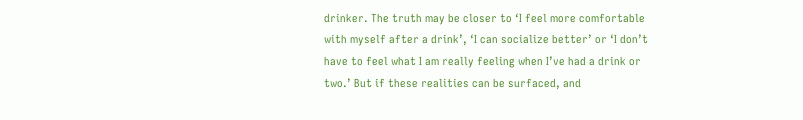drinker. The truth may be closer to ‘I feel more comfortable with myself after a drink’, ‘I can socialize better’ or ‘I don’t have to feel what I am really feeling when I’ve had a drink or two.’ But if these realities can be surfaced, and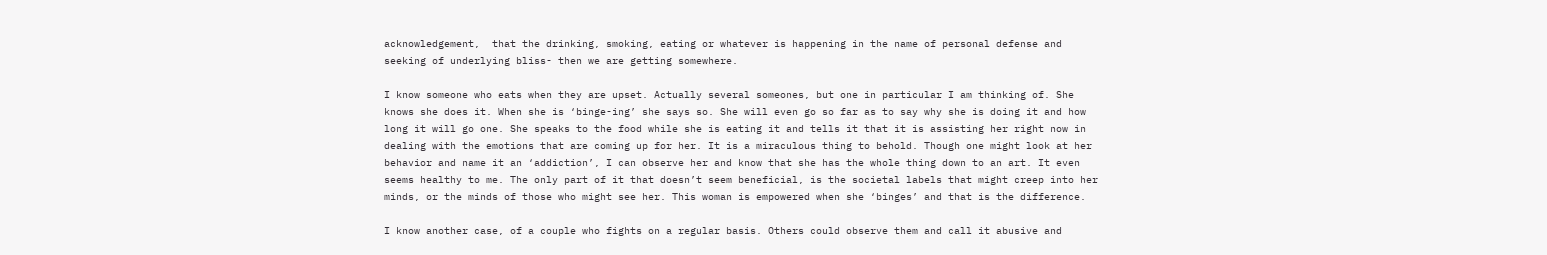acknowledgement,  that the drinking, smoking, eating or whatever is happening in the name of personal defense and seeking of underlying bliss- then we are getting somewhere.

I know someone who eats when they are upset. Actually several someones, but one in particular I am thinking of. She knows she does it. When she is ‘binge-ing’ she says so. She will even go so far as to say why she is doing it and how long it will go one. She speaks to the food while she is eating it and tells it that it is assisting her right now in dealing with the emotions that are coming up for her. It is a miraculous thing to behold. Though one might look at her behavior and name it an ‘addiction’, I can observe her and know that she has the whole thing down to an art. It even seems healthy to me. The only part of it that doesn’t seem beneficial, is the societal labels that might creep into her minds, or the minds of those who might see her. This woman is empowered when she ‘binges’ and that is the difference.

I know another case, of a couple who fights on a regular basis. Others could observe them and call it abusive and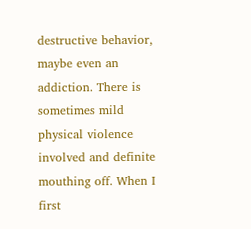destructive behavior, maybe even an addiction. There is sometimes mild physical violence involved and definite mouthing off. When I first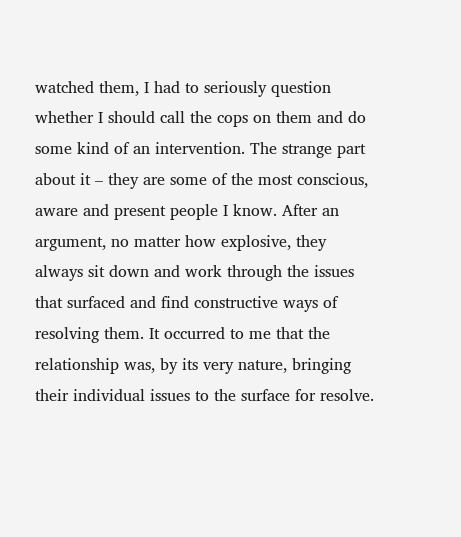watched them, I had to seriously question whether I should call the cops on them and do some kind of an intervention. The strange part about it – they are some of the most conscious, aware and present people I know. After an argument, no matter how explosive, they always sit down and work through the issues that surfaced and find constructive ways of resolving them. It occurred to me that the relationship was, by its very nature, bringing their individual issues to the surface for resolve.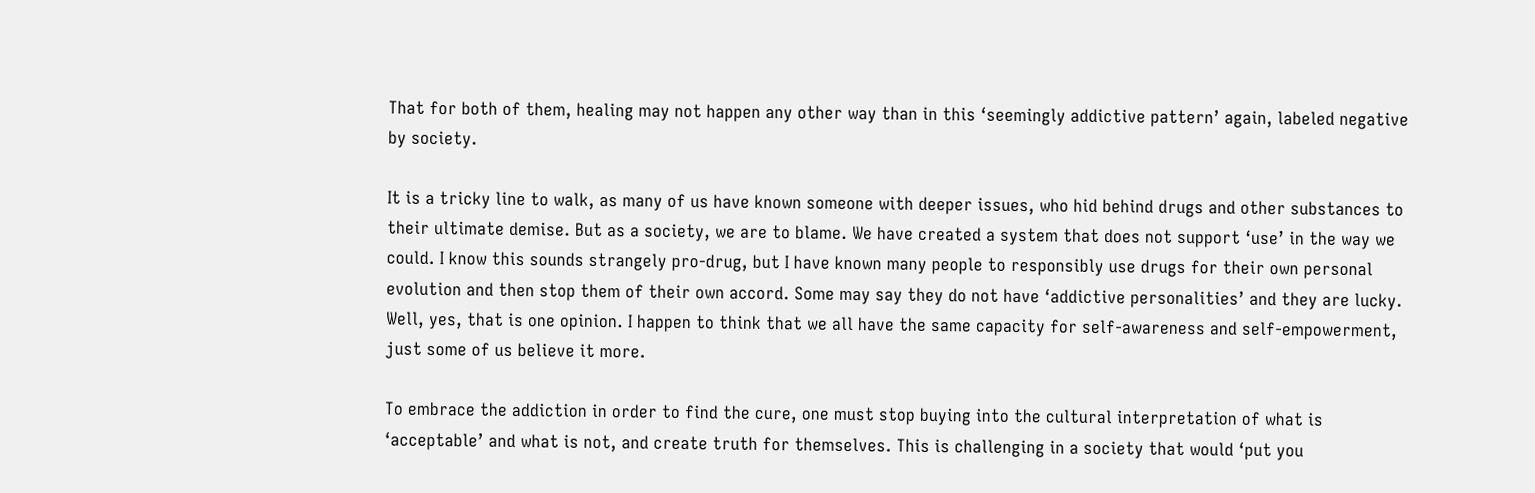That for both of them, healing may not happen any other way than in this ‘seemingly addictive pattern’ again, labeled negative by society.

It is a tricky line to walk, as many of us have known someone with deeper issues, who hid behind drugs and other substances to their ultimate demise. But as a society, we are to blame. We have created a system that does not support ‘use’ in the way we could. I know this sounds strangely pro-drug, but I have known many people to responsibly use drugs for their own personal evolution and then stop them of their own accord. Some may say they do not have ‘addictive personalities’ and they are lucky. Well, yes, that is one opinion. I happen to think that we all have the same capacity for self-awareness and self-empowerment, just some of us believe it more.

To embrace the addiction in order to find the cure, one must stop buying into the cultural interpretation of what is ‘acceptable’ and what is not, and create truth for themselves. This is challenging in a society that would ‘put you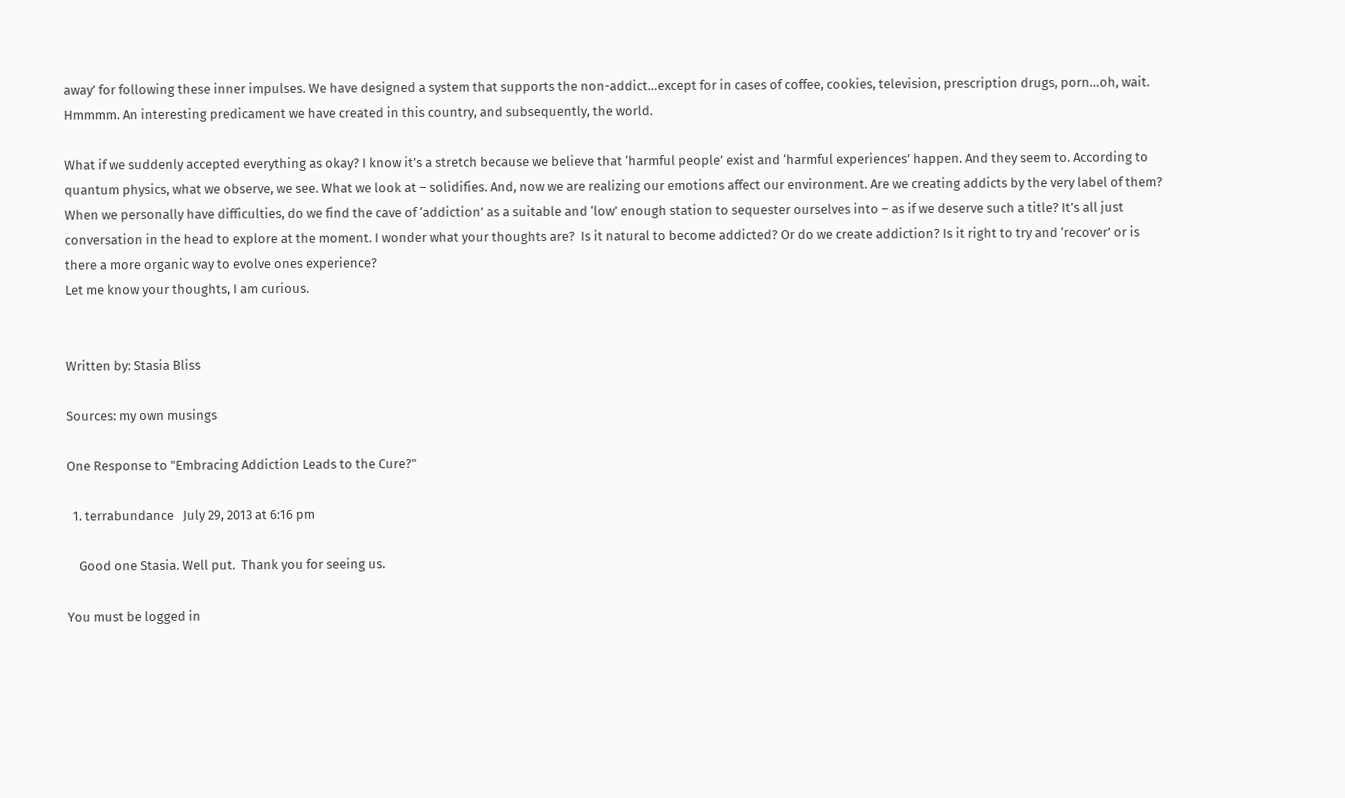away’ for following these inner impulses. We have designed a system that supports the non-addict…except for in cases of coffee, cookies, television, prescription drugs, porn…oh, wait. Hmmmm. An interesting predicament we have created in this country, and subsequently, the world.

What if we suddenly accepted everything as okay? I know it’s a stretch because we believe that ‘harmful people’ exist and ‘harmful experiences’ happen. And they seem to. According to quantum physics, what we observe, we see. What we look at – solidifies. And, now we are realizing our emotions affect our environment. Are we creating addicts by the very label of them? When we personally have difficulties, do we find the cave of ‘addiction’ as a suitable and ‘low’ enough station to sequester ourselves into – as if we deserve such a title? It’s all just conversation in the head to explore at the moment. I wonder what your thoughts are?  Is it natural to become addicted? Or do we create addiction? Is it right to try and ‘recover’ or is there a more organic way to evolve ones experience?
Let me know your thoughts, I am curious.


Written by: Stasia Bliss

Sources: my own musings

One Response to "Embracing Addiction Leads to the Cure?"

  1. terrabundance   July 29, 2013 at 6:16 pm

    Good one Stasia. Well put.  Thank you for seeing us.

You must be logged in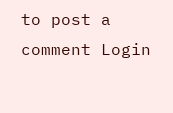to post a comment Login